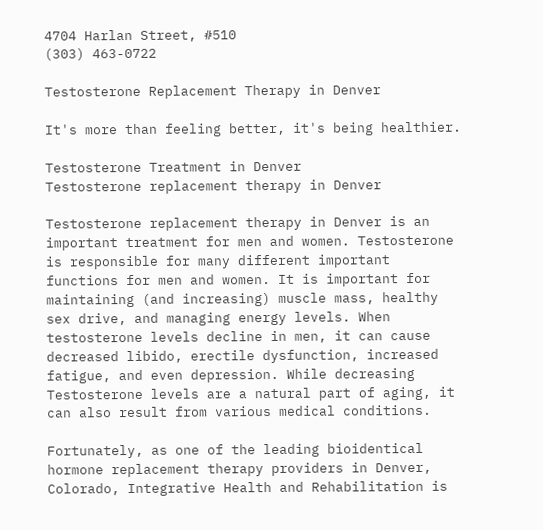4704 Harlan Street, #510
(303) 463-0722

Testosterone Replacement Therapy in Denver

It's more than feeling better, it's being healthier.

Testosterone Treatment in Denver
Testosterone replacement therapy in Denver

Testosterone replacement therapy in Denver is an important treatment for men and women. Testosterone is responsible for many different important functions for men and women. It is important for maintaining (and increasing) muscle mass, healthy sex drive, and managing energy levels. When testosterone levels decline in men, it can cause decreased libido, erectile dysfunction, increased fatigue, and even depression. While decreasing Testosterone levels are a natural part of aging, it can also result from various medical conditions.

Fortunately, as one of the leading bioidentical hormone replacement therapy providers in Denver, Colorado, Integrative Health and Rehabilitation is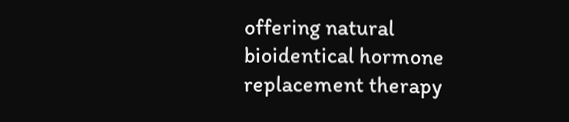offering natural bioidentical hormone replacement therapy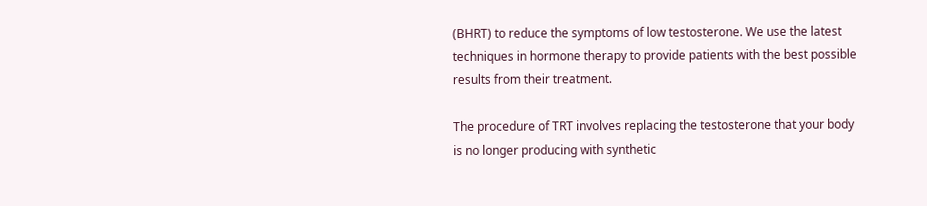(BHRT) to reduce the symptoms of low testosterone. We use the latest techniques in hormone therapy to provide patients with the best possible results from their treatment.

The procedure of TRT involves replacing the testosterone that your body is no longer producing with synthetic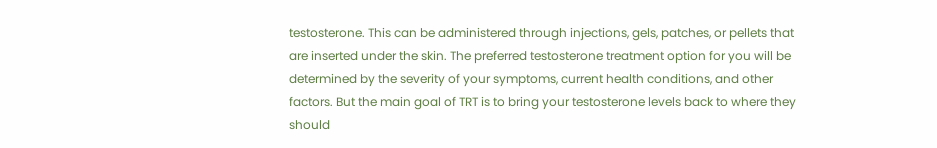testosterone. This can be administered through injections, gels, patches, or pellets that are inserted under the skin. The preferred testosterone treatment option for you will be determined by the severity of your symptoms, current health conditions, and other factors. But the main goal of TRT is to bring your testosterone levels back to where they should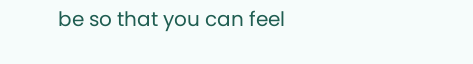be so that you can feel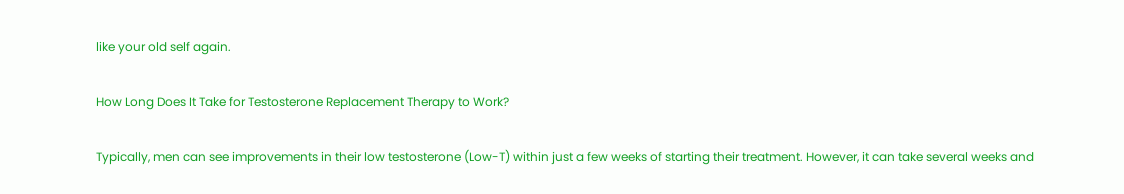like your old self again.

How Long Does It Take for Testosterone Replacement Therapy to Work?

Typically, men can see improvements in their low testosterone (Low-T) within just a few weeks of starting their treatment. However, it can take several weeks and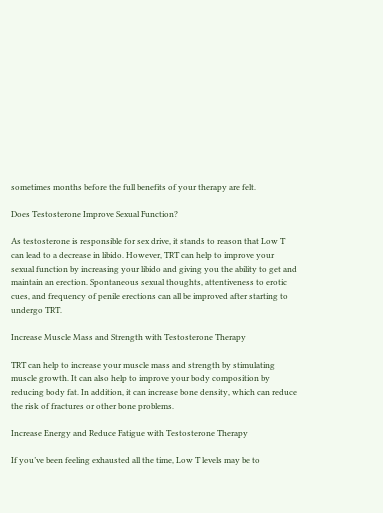sometimes months before the full benefits of your therapy are felt.

Does Testosterone Improve Sexual Function?

As testosterone is responsible for sex drive, it stands to reason that Low T can lead to a decrease in libido. However, TRT can help to improve your sexual function by increasing your libido and giving you the ability to get and maintain an erection. Spontaneous sexual thoughts, attentiveness to erotic cues, and frequency of penile erections can all be improved after starting to undergo TRT.

Increase Muscle Mass and Strength with Testosterone Therapy

TRT can help to increase your muscle mass and strength by stimulating muscle growth. It can also help to improve your body composition by reducing body fat. In addition, it can increase bone density, which can reduce the risk of fractures or other bone problems.

Increase Energy and Reduce Fatigue with Testosterone Therapy

If you’ve been feeling exhausted all the time, Low T levels may be to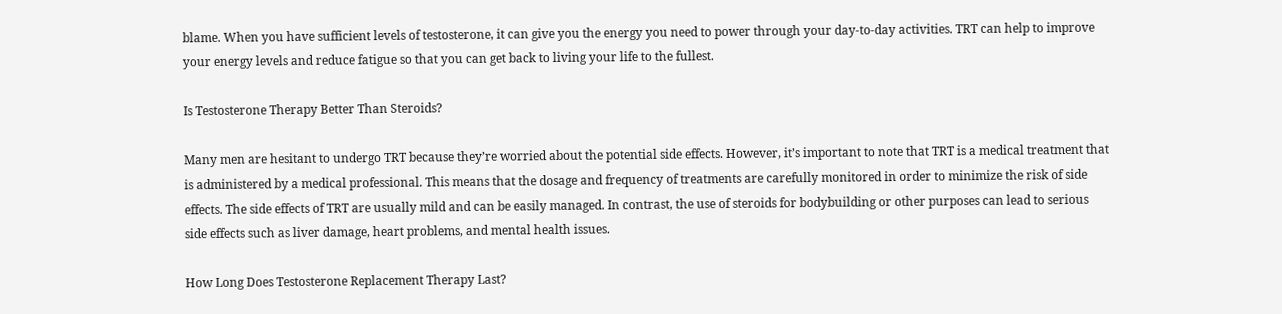blame. When you have sufficient levels of testosterone, it can give you the energy you need to power through your day-to-day activities. TRT can help to improve your energy levels and reduce fatigue so that you can get back to living your life to the fullest.

Is Testosterone Therapy Better Than Steroids?

Many men are hesitant to undergo TRT because they’re worried about the potential side effects. However, it’s important to note that TRT is a medical treatment that is administered by a medical professional. This means that the dosage and frequency of treatments are carefully monitored in order to minimize the risk of side effects. The side effects of TRT are usually mild and can be easily managed. In contrast, the use of steroids for bodybuilding or other purposes can lead to serious side effects such as liver damage, heart problems, and mental health issues.

How Long Does Testosterone Replacement Therapy Last?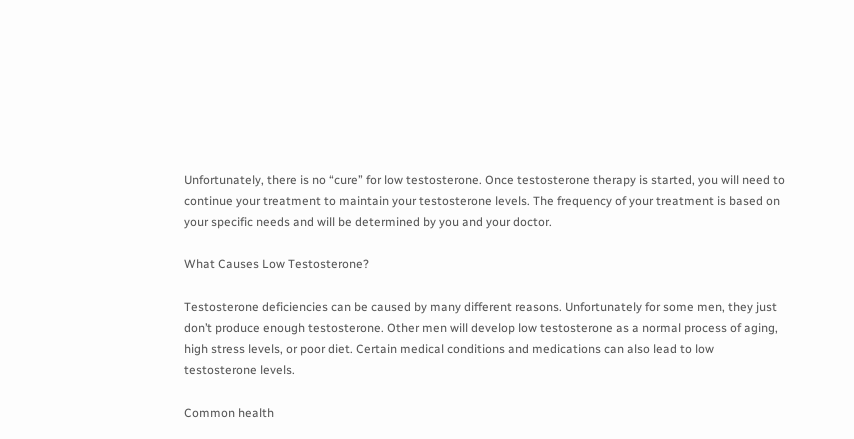Unfortunately, there is no “cure” for low testosterone. Once testosterone therapy is started, you will need to continue your treatment to maintain your testosterone levels. The frequency of your treatment is based on your specific needs and will be determined by you and your doctor.

What Causes Low Testosterone?

Testosterone deficiencies can be caused by many different reasons. Unfortunately for some men, they just don’t produce enough testosterone. Other men will develop low testosterone as a normal process of aging, high stress levels, or poor diet. Certain medical conditions and medications can also lead to low testosterone levels.

Common health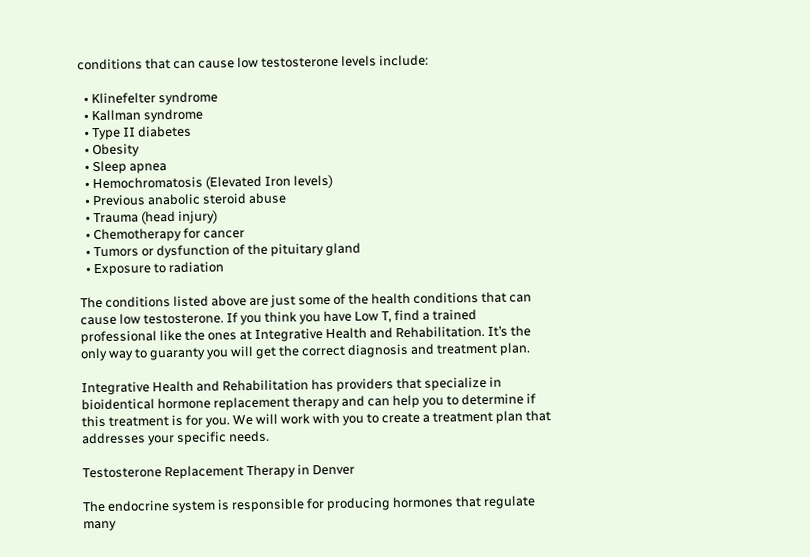conditions that can cause low testosterone levels include:

  • Klinefelter syndrome
  • Kallman syndrome
  • Type II diabetes
  • Obesity
  • Sleep apnea
  • Hemochromatosis (Elevated Iron levels)
  • Previous anabolic steroid abuse
  • Trauma (head injury)
  • Chemotherapy for cancer
  • Tumors or dysfunction of the pituitary gland
  • Exposure to radiation

The conditions listed above are just some of the health conditions that can cause low testosterone. If you think you have Low T, find a trained professional like the ones at Integrative Health and Rehabilitation. It’s the only way to guaranty you will get the correct diagnosis and treatment plan.

Integrative Health and Rehabilitation has providers that specialize in bioidentical hormone replacement therapy and can help you to determine if this treatment is for you. We will work with you to create a treatment plan that addresses your specific needs.

Testosterone Replacement Therapy in Denver

The endocrine system is responsible for producing hormones that regulate many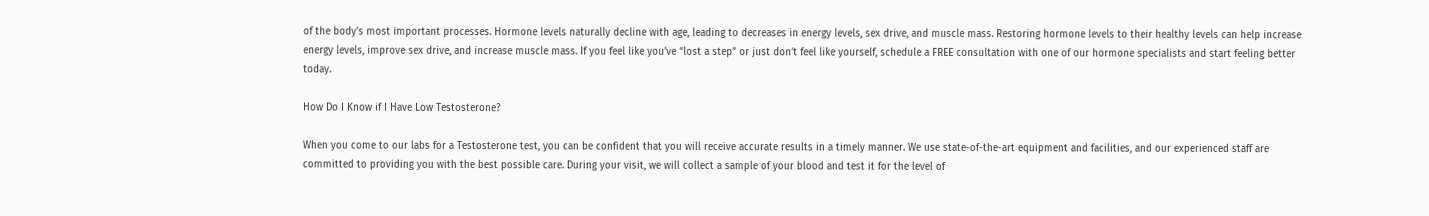of the body’s most important processes. Hormone levels naturally decline with age, leading to decreases in energy levels, sex drive, and muscle mass. Restoring hormone levels to their healthy levels can help increase energy levels, improve sex drive, and increase muscle mass. If you feel like you’ve “lost a step” or just don’t feel like yourself, schedule a FREE consultation with one of our hormone specialists and start feeling better today.

How Do I Know if I Have Low Testosterone?

When you come to our labs for a Testosterone test, you can be confident that you will receive accurate results in a timely manner. We use state-of-the-art equipment and facilities, and our experienced staff are committed to providing you with the best possible care. During your visit, we will collect a sample of your blood and test it for the level of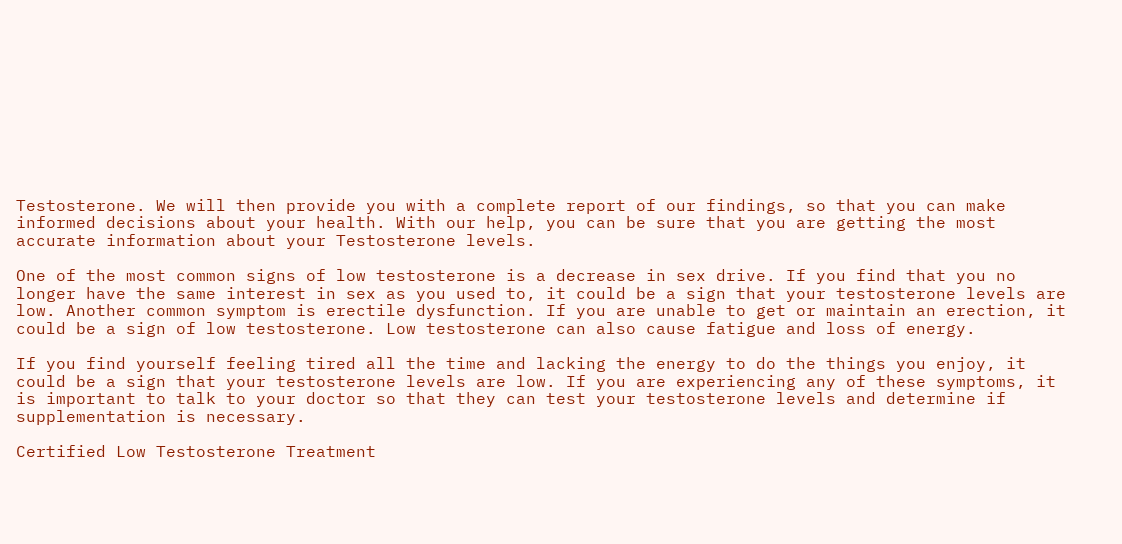Testosterone. We will then provide you with a complete report of our findings, so that you can make informed decisions about your health. With our help, you can be sure that you are getting the most accurate information about your Testosterone levels.

One of the most common signs of low testosterone is a decrease in sex drive. If you find that you no longer have the same interest in sex as you used to, it could be a sign that your testosterone levels are low. Another common symptom is erectile dysfunction. If you are unable to get or maintain an erection, it could be a sign of low testosterone. Low testosterone can also cause fatigue and loss of energy.

If you find yourself feeling tired all the time and lacking the energy to do the things you enjoy, it could be a sign that your testosterone levels are low. If you are experiencing any of these symptoms, it is important to talk to your doctor so that they can test your testosterone levels and determine if supplementation is necessary.

Certified Low Testosterone Treatment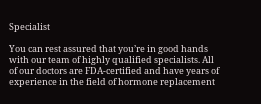Specialist

You can rest assured that you’re in good hands with our team of highly qualified specialists. All of our doctors are FDA-certified and have years of experience in the field of hormone replacement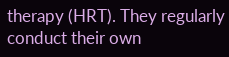therapy (HRT). They regularly conduct their own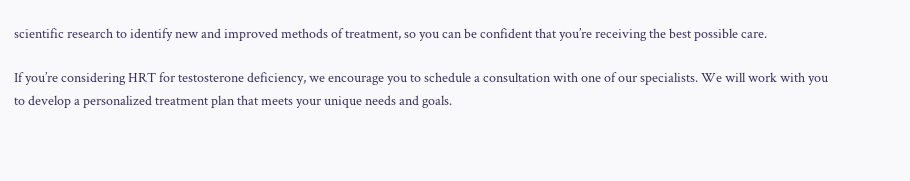scientific research to identify new and improved methods of treatment, so you can be confident that you’re receiving the best possible care.

If you’re considering HRT for testosterone deficiency, we encourage you to schedule a consultation with one of our specialists. We will work with you to develop a personalized treatment plan that meets your unique needs and goals.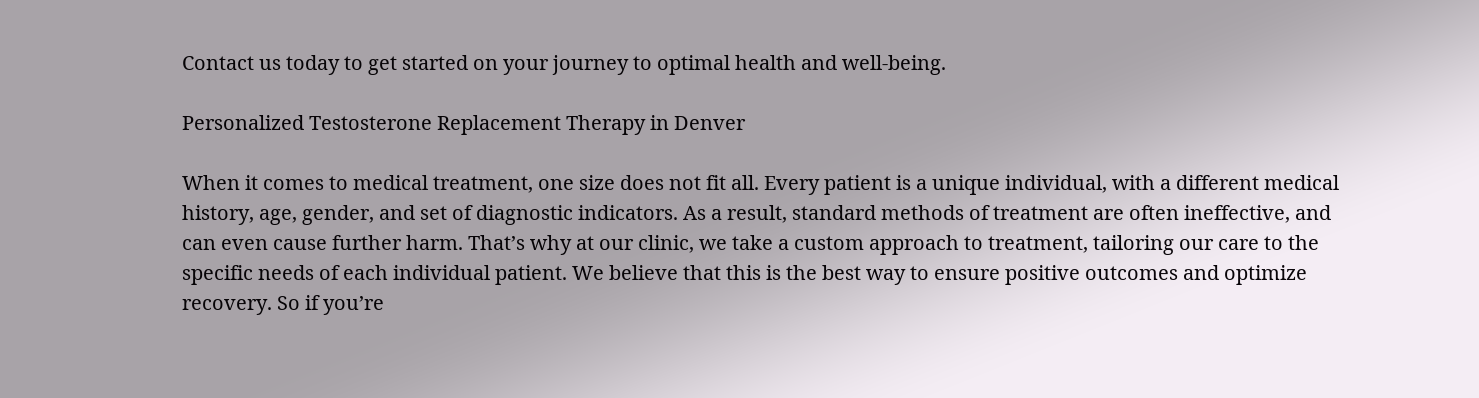Contact us today to get started on your journey to optimal health and well-being.

Personalized Testosterone Replacement Therapy in Denver

When it comes to medical treatment, one size does not fit all. Every patient is a unique individual, with a different medical history, age, gender, and set of diagnostic indicators. As a result, standard methods of treatment are often ineffective, and can even cause further harm. That’s why at our clinic, we take a custom approach to treatment, tailoring our care to the specific needs of each individual patient. We believe that this is the best way to ensure positive outcomes and optimize recovery. So if you’re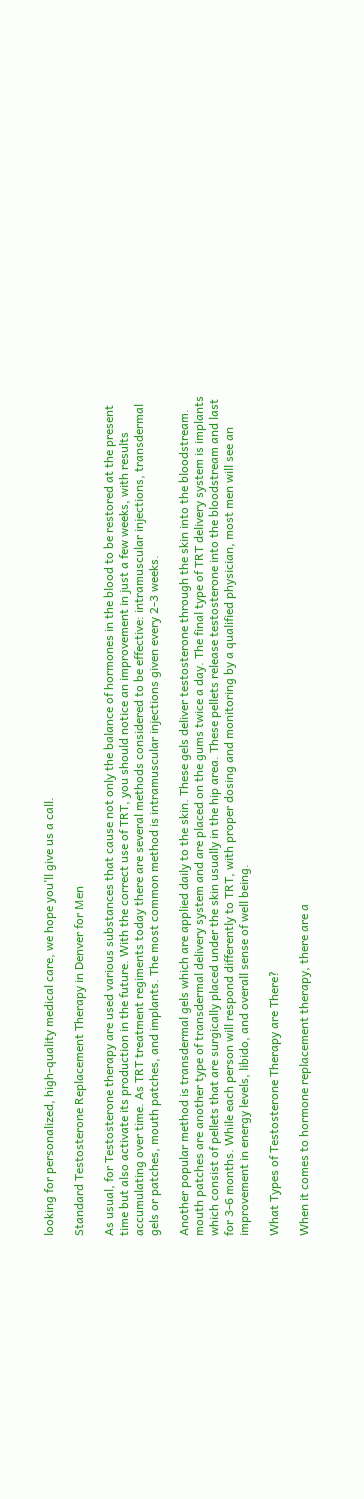looking for personalized, high-quality medical care, we hope you’ll give us a call.

Standard Testosterone Replacement Therapy in Denver for Men

As usual, for Testosterone therapy are used various substances that cause not only the balance of hormones in the blood to be restored at the present time but also activate its production in the future. With the correct use of TRT, you should notice an improvement in just a few weeks, with results accumulating over time. As TRT treatment regiments today there are several methods considered to be effective: intramuscular injections, transdermal gels or patches, mouth patches, and implants. The most common method is intramuscular injections given every 2-3 weeks.

Another popular method is transdermal gels which are applied daily to the skin. These gels deliver testosterone through the skin into the bloodstream. mouth patches are another type of transdermal delivery system and are placed on the gums twice a day. The final type of TRT delivery system is implants which consist of pellets that are surgically placed under the skin usually in the hip area. These pellets release testosterone into the bloodstream and last for 3-6 months. While each person will respond differently to TRT, with proper dosing and monitoring by a qualified physician, most men will see an improvement in energy levels, libido, and overall sense of well being.

What Types of Testosterone Therapy are There?

When it comes to hormone replacement therapy, there are a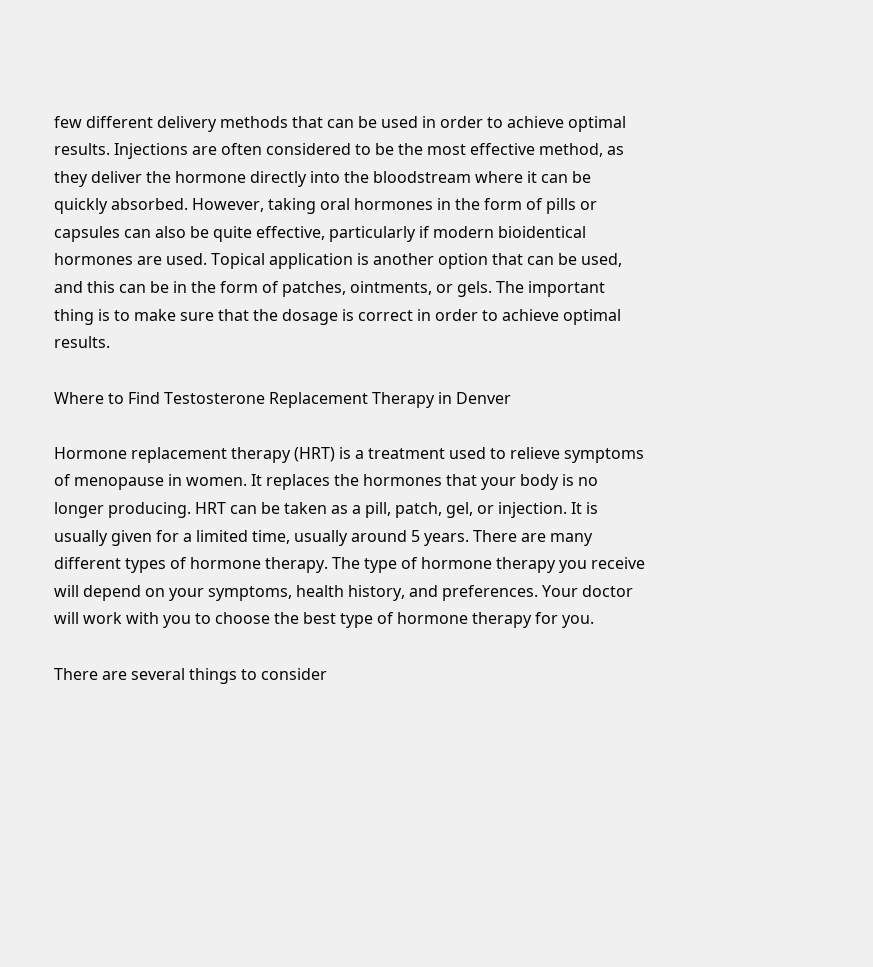few different delivery methods that can be used in order to achieve optimal results. Injections are often considered to be the most effective method, as they deliver the hormone directly into the bloodstream where it can be quickly absorbed. However, taking oral hormones in the form of pills or capsules can also be quite effective, particularly if modern bioidentical hormones are used. Topical application is another option that can be used, and this can be in the form of patches, ointments, or gels. The important thing is to make sure that the dosage is correct in order to achieve optimal results.

Where to Find Testosterone Replacement Therapy in Denver

Hormone replacement therapy (HRT) is a treatment used to relieve symptoms of menopause in women. It replaces the hormones that your body is no longer producing. HRT can be taken as a pill, patch, gel, or injection. It is usually given for a limited time, usually around 5 years. There are many different types of hormone therapy. The type of hormone therapy you receive will depend on your symptoms, health history, and preferences. Your doctor will work with you to choose the best type of hormone therapy for you.

There are several things to consider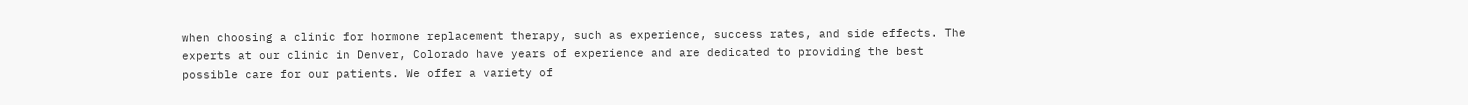when choosing a clinic for hormone replacement therapy, such as experience, success rates, and side effects. The experts at our clinic in Denver, Colorado have years of experience and are dedicated to providing the best possible care for our patients. We offer a variety of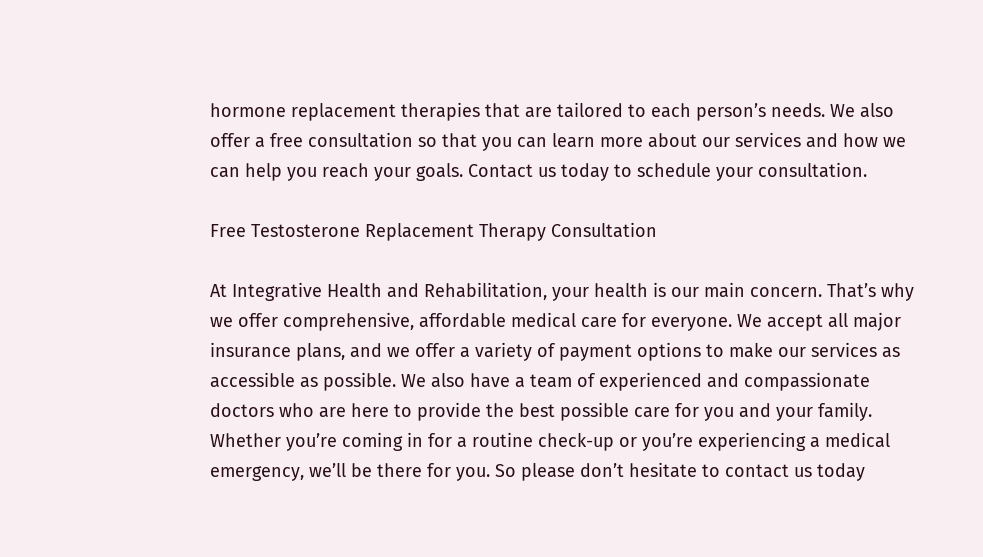hormone replacement therapies that are tailored to each person’s needs. We also offer a free consultation so that you can learn more about our services and how we can help you reach your goals. Contact us today to schedule your consultation.

Free Testosterone Replacement Therapy Consultation

At Integrative Health and Rehabilitation, your health is our main concern. That’s why we offer comprehensive, affordable medical care for everyone. We accept all major insurance plans, and we offer a variety of payment options to make our services as accessible as possible. We also have a team of experienced and compassionate doctors who are here to provide the best possible care for you and your family. Whether you’re coming in for a routine check-up or you’re experiencing a medical emergency, we’ll be there for you. So please don’t hesitate to contact us today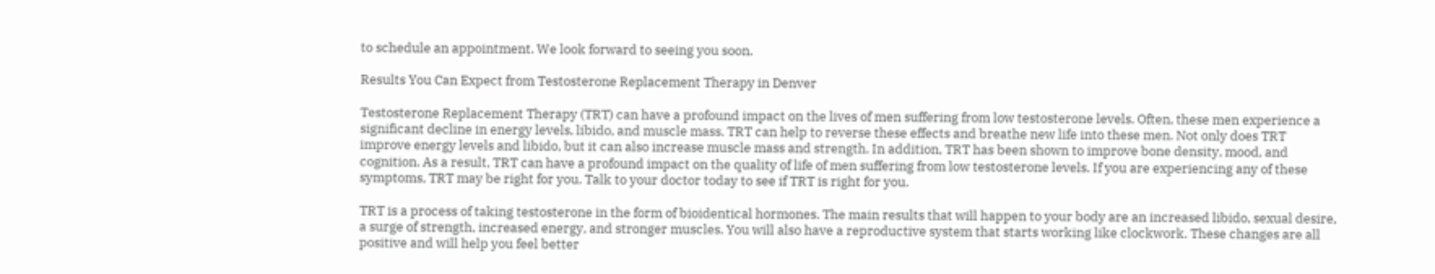to schedule an appointment. We look forward to seeing you soon.

Results You Can Expect from Testosterone Replacement Therapy in Denver

Testosterone Replacement Therapy (TRT) can have a profound impact on the lives of men suffering from low testosterone levels. Often, these men experience a significant decline in energy levels, libido, and muscle mass. TRT can help to reverse these effects and breathe new life into these men. Not only does TRT improve energy levels and libido, but it can also increase muscle mass and strength. In addition, TRT has been shown to improve bone density, mood, and cognition. As a result, TRT can have a profound impact on the quality of life of men suffering from low testosterone levels. If you are experiencing any of these symptoms, TRT may be right for you. Talk to your doctor today to see if TRT is right for you.

TRT is a process of taking testosterone in the form of bioidentical hormones. The main results that will happen to your body are an increased libido, sexual desire, a surge of strength, increased energy, and stronger muscles. You will also have a reproductive system that starts working like clockwork. These changes are all positive and will help you feel better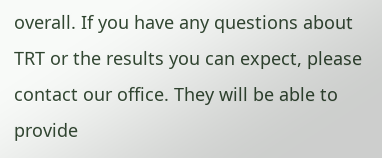overall. If you have any questions about TRT or the results you can expect, please contact our office. They will be able to provide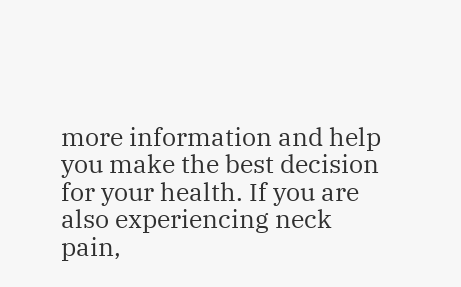more information and help you make the best decision for your health. If you are also experiencing neck pain,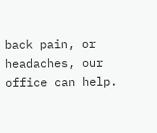back pain, or headaches, our office can help.